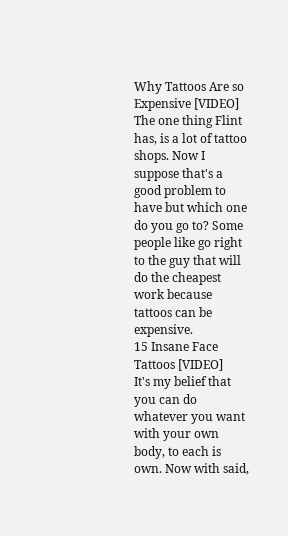Why Tattoos Are so Expensive [VIDEO]
The one thing Flint has, is a lot of tattoo shops. Now I suppose that's a good problem to have but which one do you go to? Some people like go right to the guy that will do the cheapest work because tattoos can be expensive.
15 Insane Face Tattoos [VIDEO]
It's my belief that you can do whatever you want with your own body, to each is own. Now with said,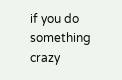if you do something crazy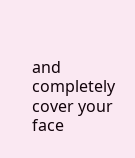and completely cover your face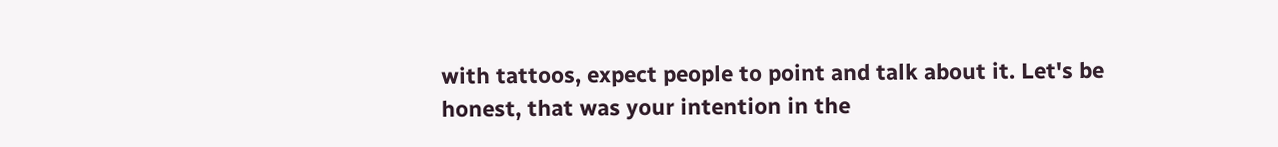with tattoos, expect people to point and talk about it. Let's be honest, that was your intention in the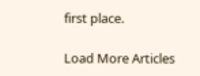first place.

Load More Articles